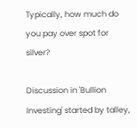Typically, how much do you pay over spot for silver?

Discussion in 'Bullion Investing' started by talley,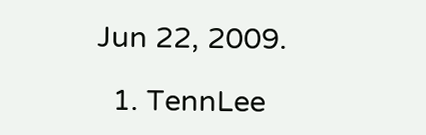Jun 22, 2009.

  1. TennLee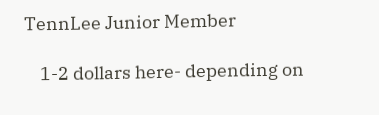TennLee Junior Member

    1-2 dollars here- depending on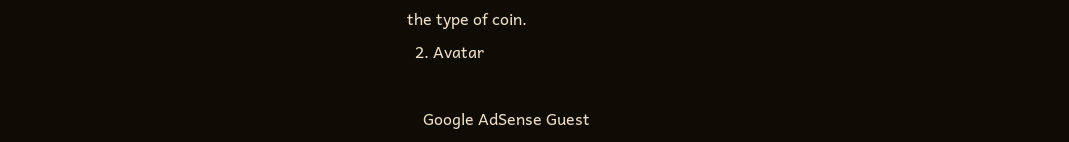the type of coin.
  2. Avatar

    Google AdSense Guest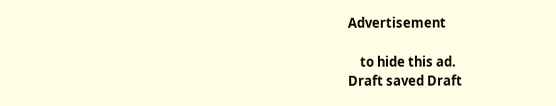Advertisement

    to hide this ad.
Draft saved Draft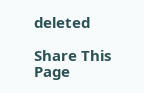deleted

Share This Page